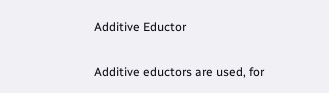Additive Eductor

Additive eductors are used, for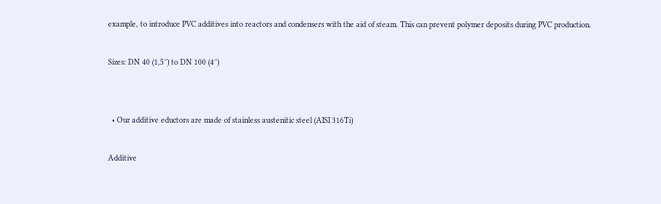example, to introduce PVC additives into reactors and condensers with the aid of steam. This can prevent polymer deposits during PVC production.

Sizes: DN 40 (1,5″) to DN 100 (4″)


  • Our additive eductors are made of stainless austenitic steel (AISI 316Ti)

Additive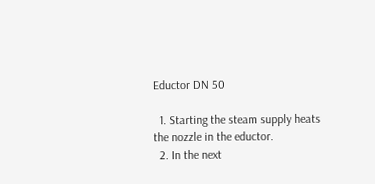Eductor DN 50

  1. Starting the steam supply heats the nozzle in the eductor.
  2. In the next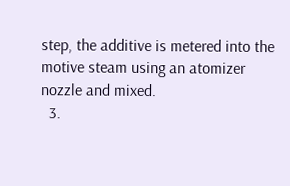step, the additive is metered into the motive steam using an atomizer nozzle and mixed.
  3.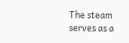The steam serves as a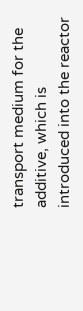transport medium for the additive, which is introduced into the reactor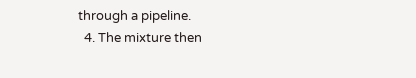through a pipeline.
  4. The mixture then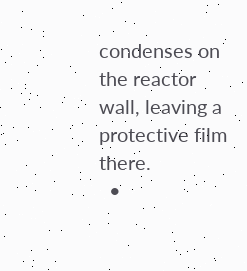condenses on the reactor wall, leaving a protective film there.
  •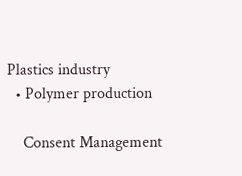Plastics industry
  • Polymer production

    Consent Management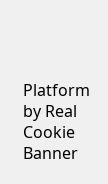Platform by Real Cookie Banner